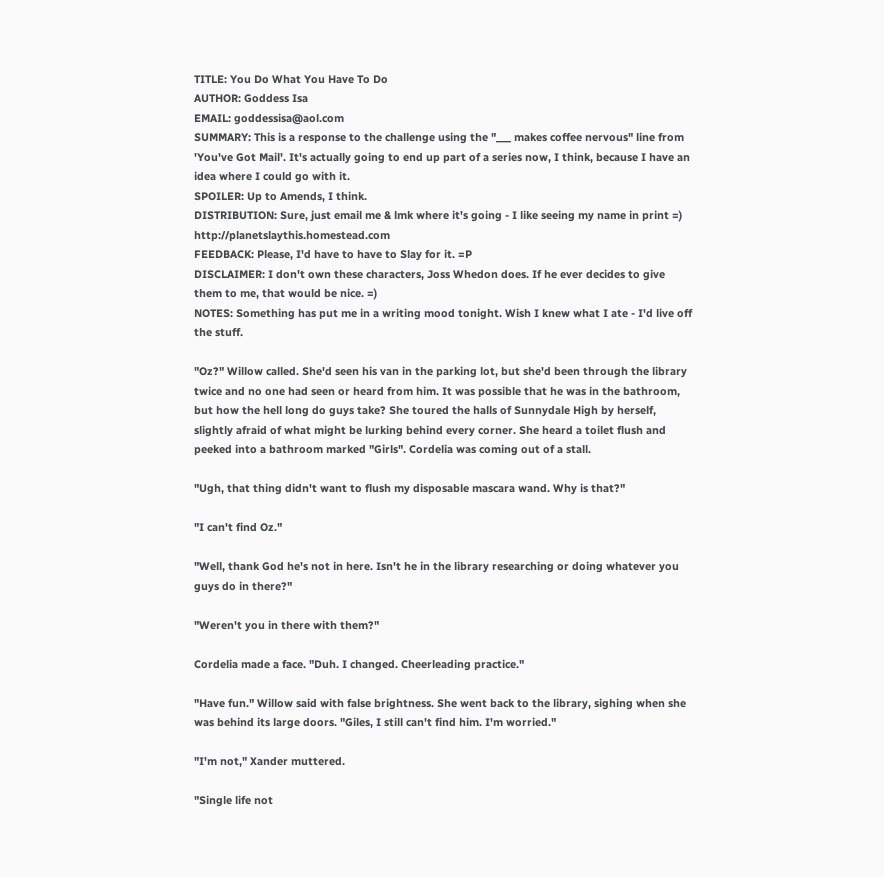TITLE: You Do What You Have To Do
AUTHOR: Goddess Isa
EMAIL: goddessisa@aol.com
SUMMARY: This is a response to the challenge using the "___ makes coffee nervous" line from 'You've Got Mail'. It's actually going to end up part of a series now, I think, because I have an idea where I could go with it.
SPOILER: Up to Amends, I think.
DISTRIBUTION: Sure, just email me & lmk where it's going - I like seeing my name in print =) http://planetslaythis.homestead.com
FEEDBACK: Please, I'd have to have to Slay for it. =P
DISCLAIMER: I don't own these characters, Joss Whedon does. If he ever decides to give them to me, that would be nice. =)
NOTES: Something has put me in a writing mood tonight. Wish I knew what I ate - I'd live off the stuff.

"Oz?" Willow called. She'd seen his van in the parking lot, but she'd been through the library twice and no one had seen or heard from him. It was possible that he was in the bathroom, but how the hell long do guys take? She toured the halls of Sunnydale High by herself, slightly afraid of what might be lurking behind every corner. She heard a toilet flush and peeked into a bathroom marked "Girls". Cordelia was coming out of a stall.

"Ugh, that thing didn't want to flush my disposable mascara wand. Why is that?"

"I can't find Oz."

"Well, thank God he's not in here. Isn't he in the library researching or doing whatever you guys do in there?"

"Weren't you in there with them?"

Cordelia made a face. "Duh. I changed. Cheerleading practice."

"Have fun." Willow said with false brightness. She went back to the library, sighing when she was behind its large doors. "Giles, I still can't find him. I'm worried."

"I'm not," Xander muttered.

"Single life not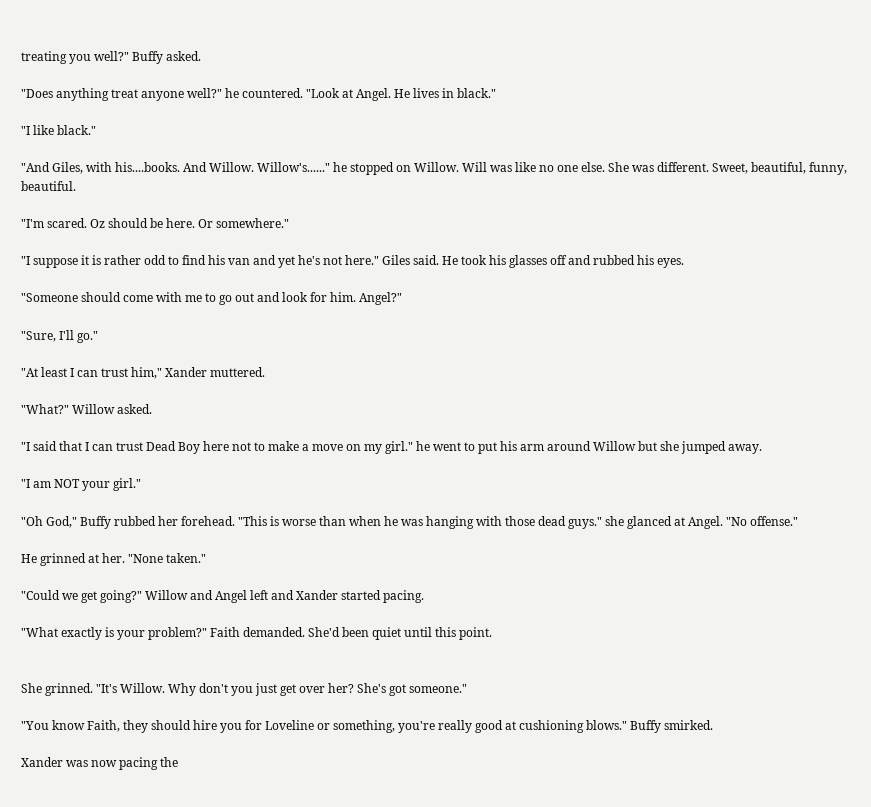treating you well?" Buffy asked.

"Does anything treat anyone well?" he countered. "Look at Angel. He lives in black."

"I like black."

"And Giles, with his....books. And Willow. Willow's......" he stopped on Willow. Will was like no one else. She was different. Sweet, beautiful, funny, beautiful.

"I'm scared. Oz should be here. Or somewhere."

"I suppose it is rather odd to find his van and yet he's not here." Giles said. He took his glasses off and rubbed his eyes.

"Someone should come with me to go out and look for him. Angel?"

"Sure, I'll go."

"At least I can trust him," Xander muttered.

"What?" Willow asked.

"I said that I can trust Dead Boy here not to make a move on my girl." he went to put his arm around Willow but she jumped away.

"I am NOT your girl."

"Oh God," Buffy rubbed her forehead. "This is worse than when he was hanging with those dead guys." she glanced at Angel. "No offense."

He grinned at her. "None taken."

"Could we get going?" Willow and Angel left and Xander started pacing.

"What exactly is your problem?" Faith demanded. She'd been quiet until this point.


She grinned. "It's Willow. Why don't you just get over her? She's got someone."

"You know Faith, they should hire you for Loveline or something, you're really good at cushioning blows." Buffy smirked.

Xander was now pacing the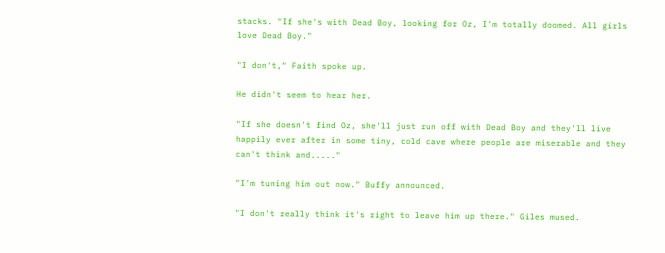stacks. "If she's with Dead Boy, looking for Oz, I'm totally doomed. All girls love Dead Boy."

"I don't," Faith spoke up.

He didn't seem to hear her.

"If she doesn't find Oz, she'll just run off with Dead Boy and they'll live happily ever after in some tiny, cold cave where people are miserable and they can't think and....."

"I'm tuning him out now." Buffy announced.

"I don't really think it's right to leave him up there." Giles mused.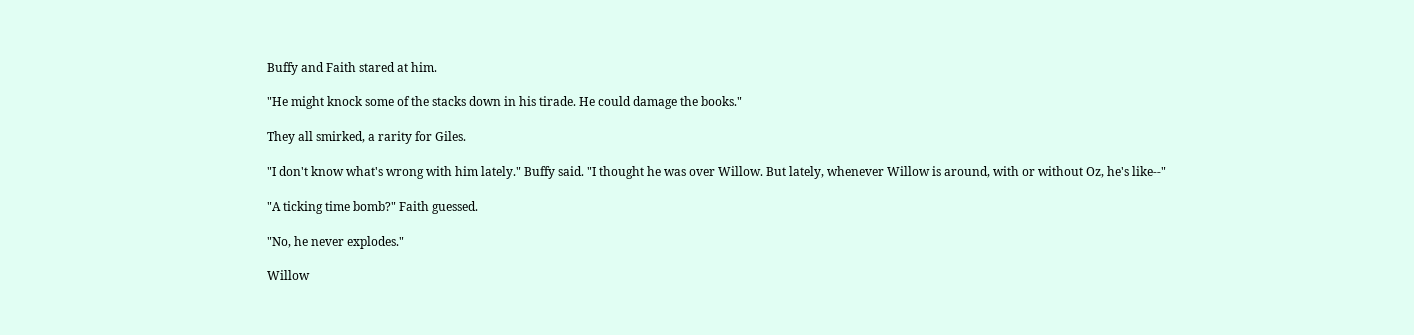Buffy and Faith stared at him.

"He might knock some of the stacks down in his tirade. He could damage the books."

They all smirked, a rarity for Giles.

"I don't know what's wrong with him lately." Buffy said. "I thought he was over Willow. But lately, whenever Willow is around, with or without Oz, he's like--"

"A ticking time bomb?" Faith guessed.

"No, he never explodes."

Willow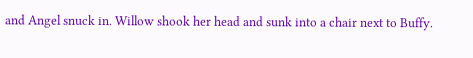and Angel snuck in. Willow shook her head and sunk into a chair next to Buffy.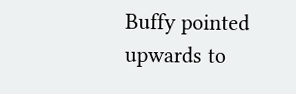Buffy pointed upwards to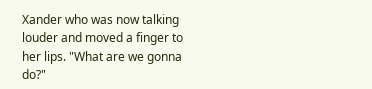Xander who was now talking louder and moved a finger to her lips. "What are we gonna do?"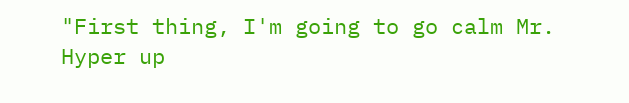"First thing, I'm going to go calm Mr. Hyper up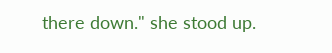there down." she stood up.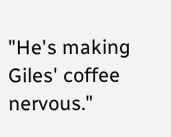"He's making Giles' coffee nervous."